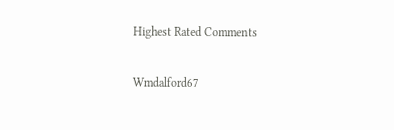Highest Rated Comments

Wmdalford67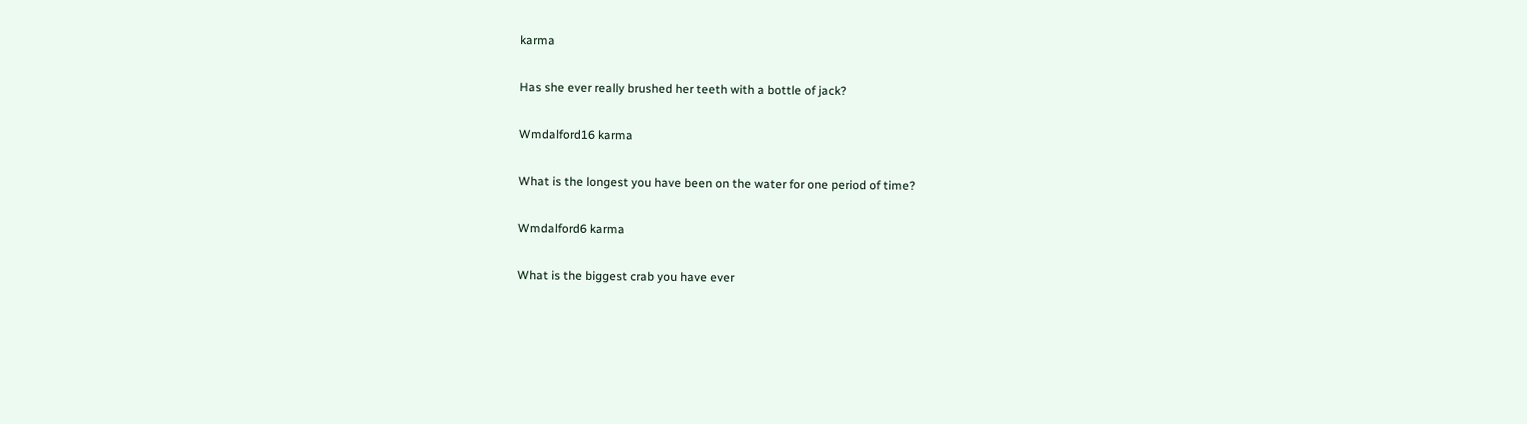karma

Has she ever really brushed her teeth with a bottle of jack?

Wmdalford16 karma

What is the longest you have been on the water for one period of time?

Wmdalford6 karma

What is the biggest crab you have ever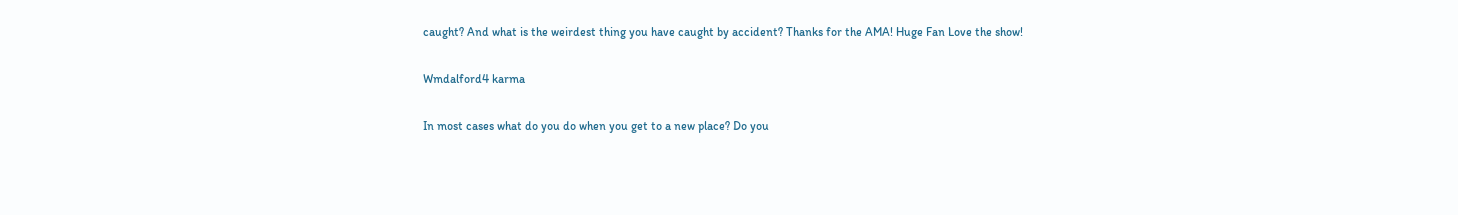caught? And what is the weirdest thing you have caught by accident? Thanks for the AMA! Huge Fan Love the show!

Wmdalford4 karma

In most cases what do you do when you get to a new place? Do you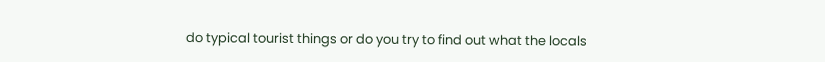do typical tourist things or do you try to find out what the locals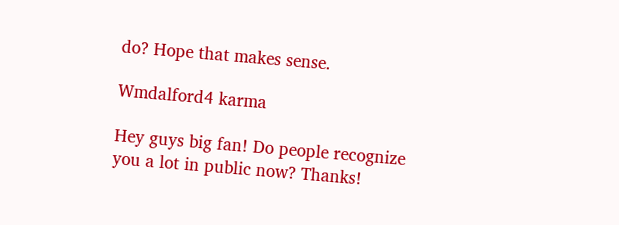do? Hope that makes sense.

Wmdalford4 karma

Hey guys big fan! Do people recognize you a lot in public now? Thanks!